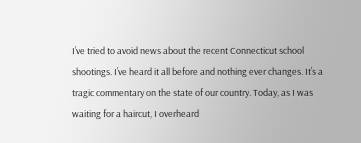I’ve tried to avoid news about the recent Connecticut school shootings. I’ve heard it all before and nothing ever changes. It’s a tragic commentary on the state of our country. Today, as I was waiting for a haircut, I overheard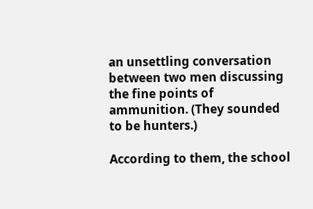an unsettling conversation between two men discussing the fine points of ammunition. (They sounded to be hunters.)

According to them, the school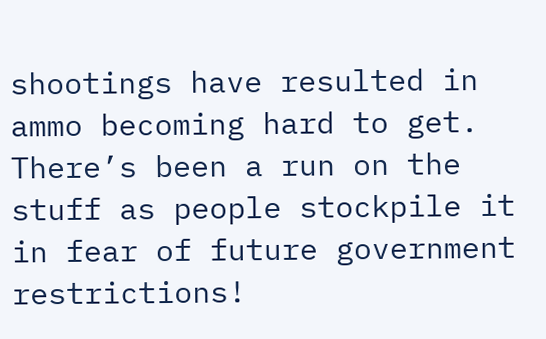shootings have resulted in ammo becoming hard to get. There’s been a run on the stuff as people stockpile it in fear of future government restrictions!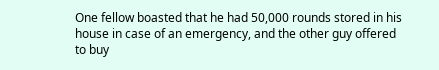One fellow boasted that he had 50,000 rounds stored in his house in case of an emergency, and the other guy offered to buy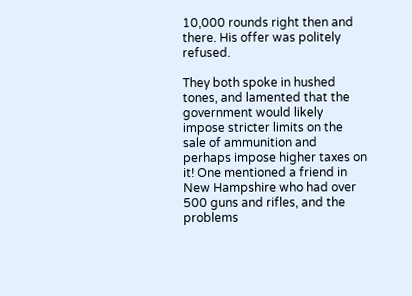10,000 rounds right then and there. His offer was politely refused.

They both spoke in hushed tones, and lamented that the government would likely impose stricter limits on the sale of ammunition and perhaps impose higher taxes on it! One mentioned a friend in New Hampshire who had over 500 guns and rifles, and the problems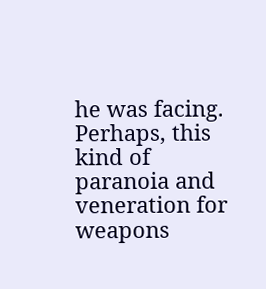he was facing. Perhaps, this kind of paranoia and veneration for weapons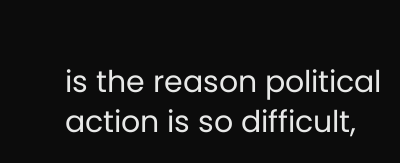is the reason political action is so difficult,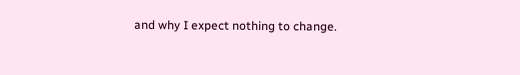and why I expect nothing to change.